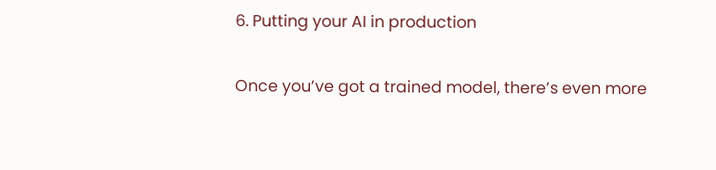6. Putting your AI in production

Once you’ve got a trained model, there’s even more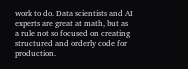work to do. Data scientists and AI experts are great at math, but as a rule not so focused on creating structured and orderly code for production.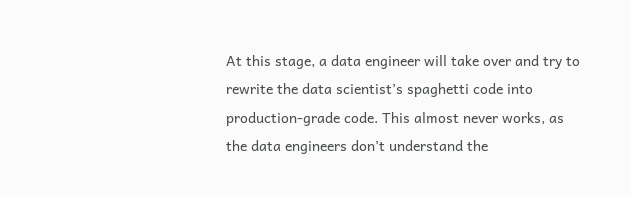At this stage, a data engineer will take over and try to rewrite the data scientist’s spaghetti code into production-grade code. This almost never works, as the data engineers don’t understand the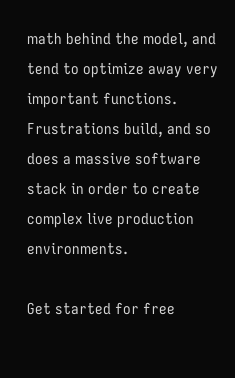math behind the model, and tend to optimize away very important functions. Frustrations build, and so does a massive software stack in order to create complex live production environments.

Get started for free